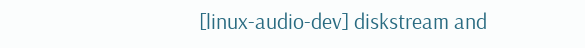[linux-audio-dev] diskstream and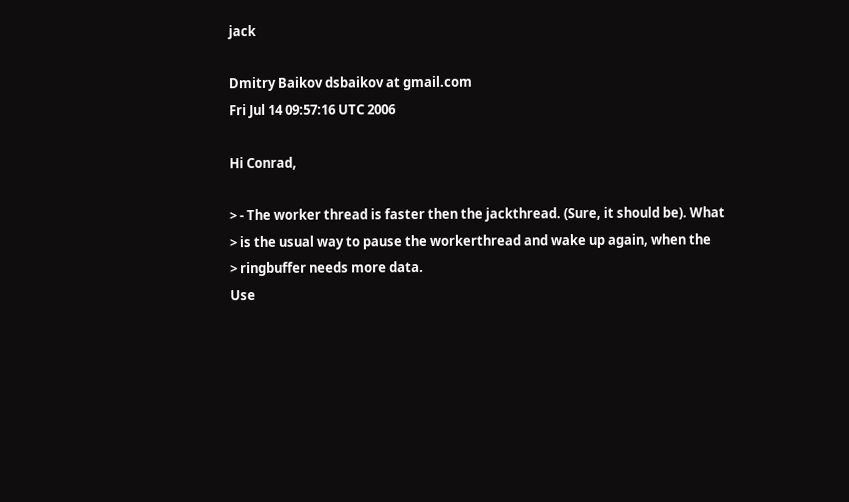jack

Dmitry Baikov dsbaikov at gmail.com
Fri Jul 14 09:57:16 UTC 2006

Hi Conrad,

> - The worker thread is faster then the jackthread. (Sure, it should be). What
> is the usual way to pause the workerthread and wake up again, when the
> ringbuffer needs more data.
Use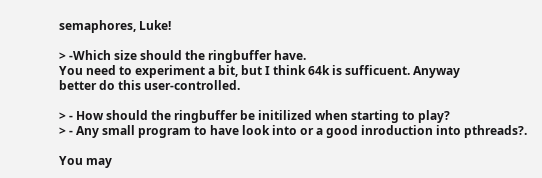semaphores, Luke!

> -Which size should the ringbuffer have.
You need to experiment a bit, but I think 64k is sufficuent. Anyway
better do this user-controlled.

> - How should the ringbuffer be initilized when starting to play?
> - Any small program to have look into or a good inroduction into pthreads?.

You may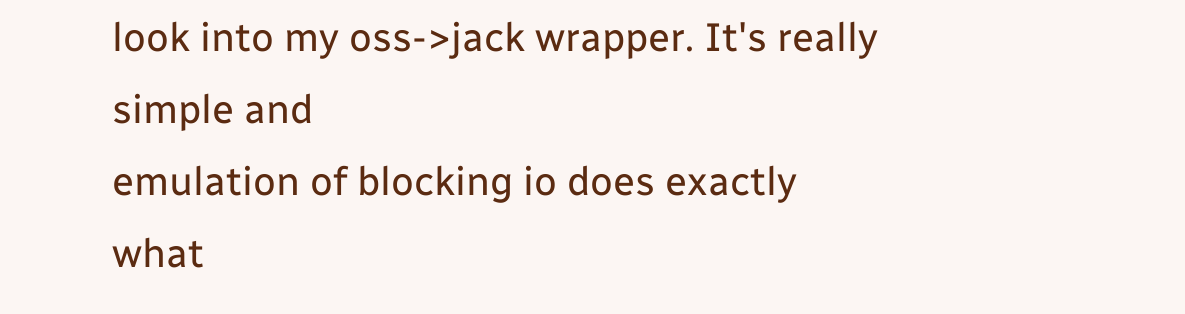look into my oss->jack wrapper. It's really simple and
emulation of blocking io does exactly what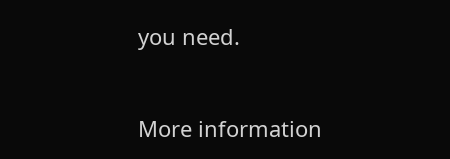you need.


More information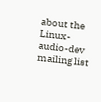about the Linux-audio-dev mailing list